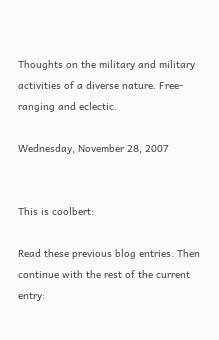Thoughts on the military and military activities of a diverse nature. Free-ranging and eclectic.

Wednesday, November 28, 2007


This is coolbert:

Read these previous blog entries. Then continue with the rest of the current entry: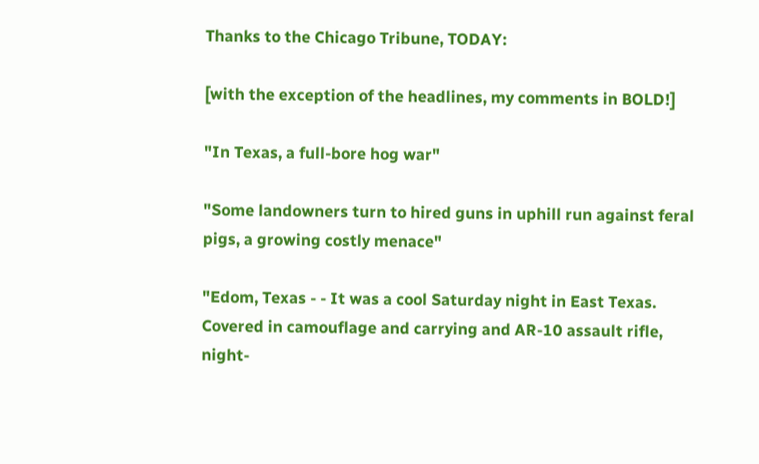Thanks to the Chicago Tribune, TODAY:

[with the exception of the headlines, my comments in BOLD!]

"In Texas, a full-bore hog war"

"Some landowners turn to hired guns in uphill run against feral pigs, a growing costly menace"

"Edom, Texas - - It was a cool Saturday night in East Texas. Covered in camouflage and carrying and AR-10 assault rifle, night-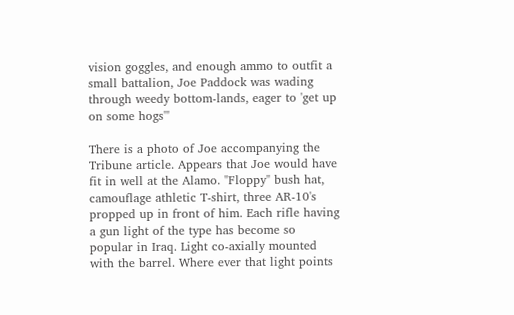vision goggles, and enough ammo to outfit a small battalion, Joe Paddock was wading through weedy bottom-lands, eager to 'get up on some hogs'"

There is a photo of Joe accompanying the Tribune article. Appears that Joe would have fit in well at the Alamo. "Floppy" bush hat, camouflage athletic T-shirt, three AR-10's propped up in front of him. Each rifle having a gun light of the type has become so popular in Iraq. Light co-axially mounted with the barrel. Where ever that light points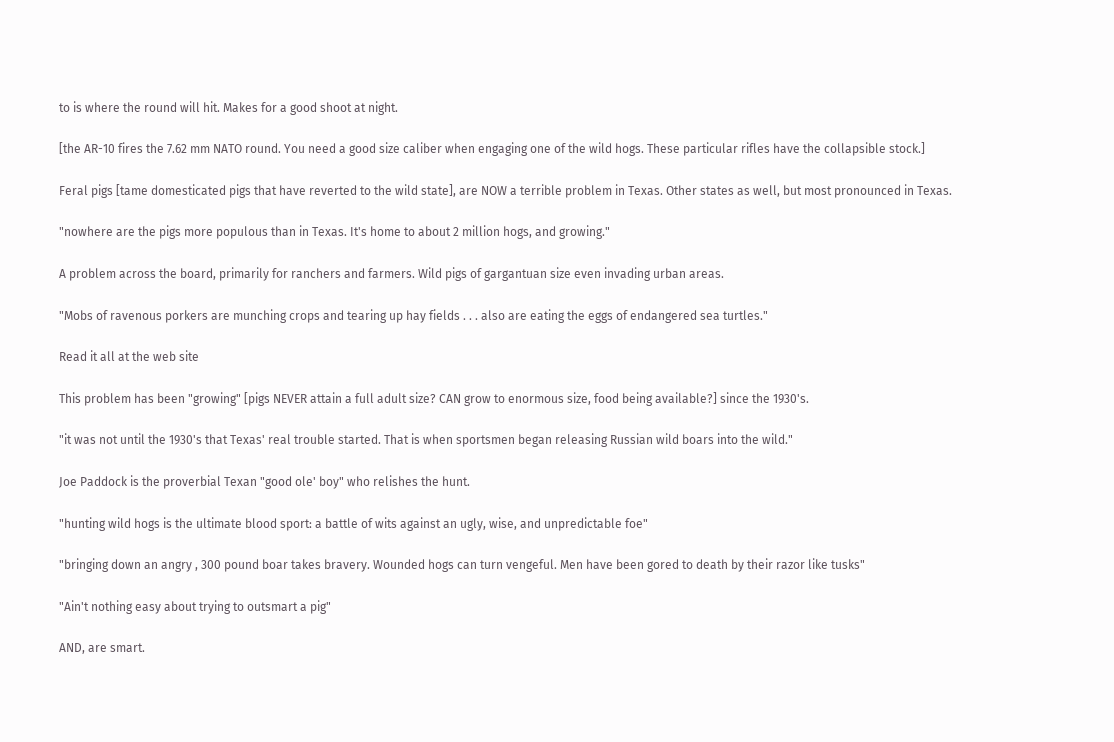to is where the round will hit. Makes for a good shoot at night.

[the AR-10 fires the 7.62 mm NATO round. You need a good size caliber when engaging one of the wild hogs. These particular rifles have the collapsible stock.]

Feral pigs [tame domesticated pigs that have reverted to the wild state], are NOW a terrible problem in Texas. Other states as well, but most pronounced in Texas.

"nowhere are the pigs more populous than in Texas. It's home to about 2 million hogs, and growing."

A problem across the board, primarily for ranchers and farmers. Wild pigs of gargantuan size even invading urban areas.

"Mobs of ravenous porkers are munching crops and tearing up hay fields . . . also are eating the eggs of endangered sea turtles."

Read it all at the web site

This problem has been "growing" [pigs NEVER attain a full adult size? CAN grow to enormous size, food being available?] since the 1930's.

"it was not until the 1930's that Texas' real trouble started. That is when sportsmen began releasing Russian wild boars into the wild."

Joe Paddock is the proverbial Texan "good ole' boy" who relishes the hunt.

"hunting wild hogs is the ultimate blood sport: a battle of wits against an ugly, wise, and unpredictable foe"

"bringing down an angry , 300 pound boar takes bravery. Wounded hogs can turn vengeful. Men have been gored to death by their razor like tusks"

"Ain't nothing easy about trying to outsmart a pig"

AND, are smart.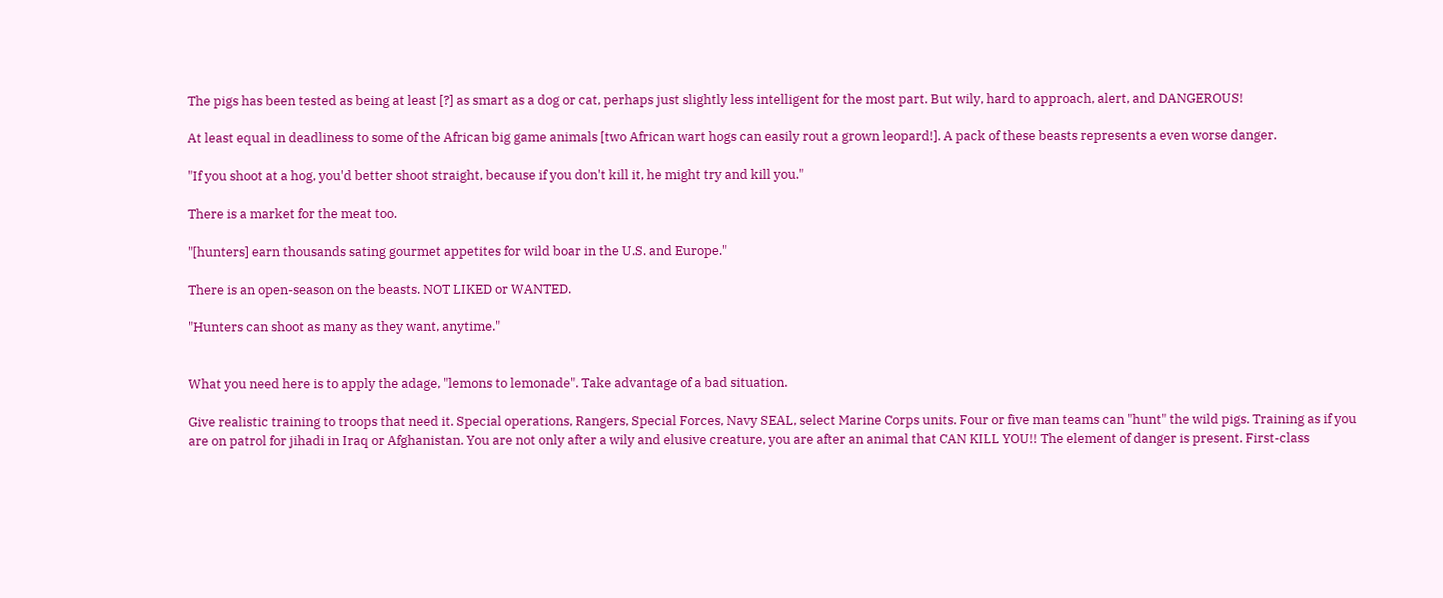The pigs has been tested as being at least [?] as smart as a dog or cat, perhaps just slightly less intelligent for the most part. But wily, hard to approach, alert, and DANGEROUS!

At least equal in deadliness to some of the African big game animals [two African wart hogs can easily rout a grown leopard!]. A pack of these beasts represents a even worse danger.

"If you shoot at a hog, you'd better shoot straight, because if you don't kill it, he might try and kill you."

There is a market for the meat too.

"[hunters] earn thousands sating gourmet appetites for wild boar in the U.S. and Europe."

There is an open-season on the beasts. NOT LIKED or WANTED.

"Hunters can shoot as many as they want, anytime."


What you need here is to apply the adage, "lemons to lemonade". Take advantage of a bad situation.

Give realistic training to troops that need it. Special operations, Rangers, Special Forces, Navy SEAL, select Marine Corps units. Four or five man teams can "hunt" the wild pigs. Training as if you are on patrol for jihadi in Iraq or Afghanistan. You are not only after a wily and elusive creature, you are after an animal that CAN KILL YOU!! The element of danger is present. First-class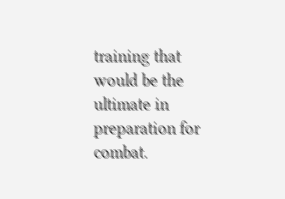training that would be the ultimate in preparation for combat.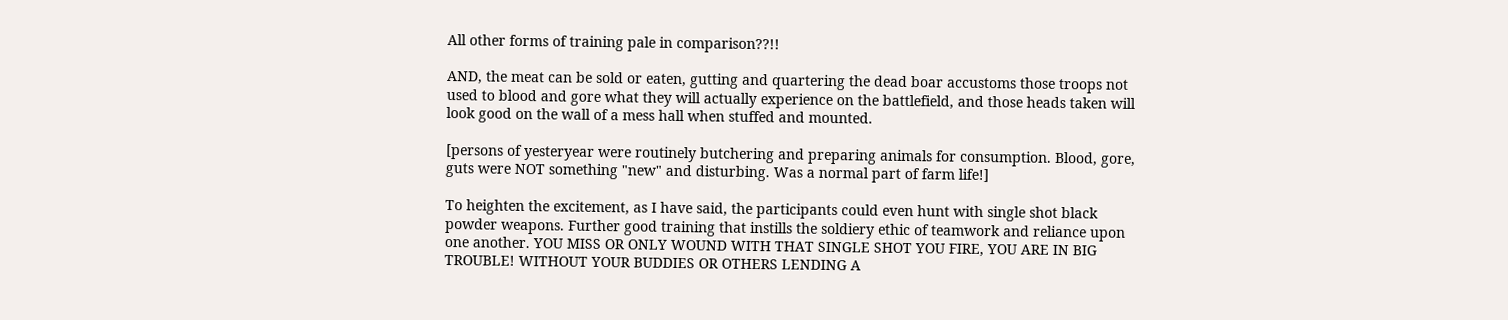All other forms of training pale in comparison??!!

AND, the meat can be sold or eaten, gutting and quartering the dead boar accustoms those troops not used to blood and gore what they will actually experience on the battlefield, and those heads taken will look good on the wall of a mess hall when stuffed and mounted.

[persons of yesteryear were routinely butchering and preparing animals for consumption. Blood, gore, guts were NOT something "new" and disturbing. Was a normal part of farm life!]

To heighten the excitement, as I have said, the participants could even hunt with single shot black powder weapons. Further good training that instills the soldiery ethic of teamwork and reliance upon one another. YOU MISS OR ONLY WOUND WITH THAT SINGLE SHOT YOU FIRE, YOU ARE IN BIG TROUBLE! WITHOUT YOUR BUDDIES OR OTHERS LENDING A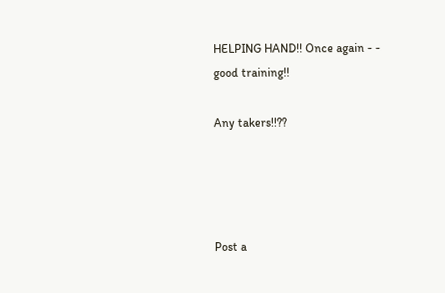HELPING HAND!! Once again - - good training!!

Any takers!!??




Post a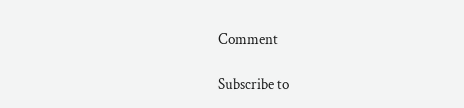Comment

Subscribe to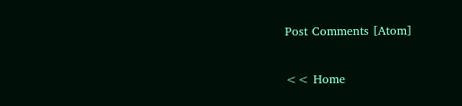Post Comments [Atom]

<< Home